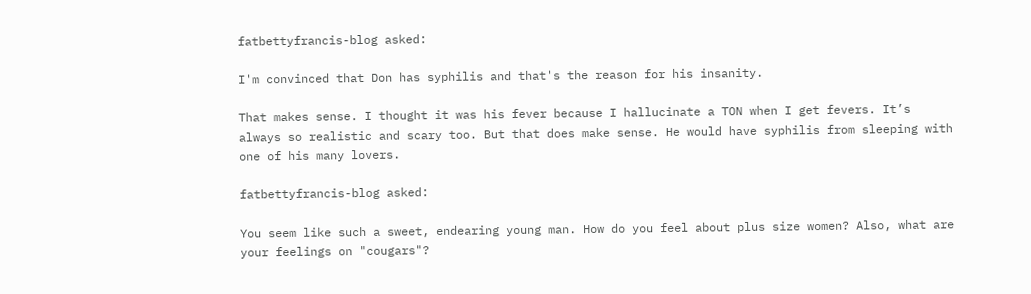fatbettyfrancis-blog asked:

I'm convinced that Don has syphilis and that's the reason for his insanity.

That makes sense. I thought it was his fever because I hallucinate a TON when I get fevers. It’s always so realistic and scary too. But that does make sense. He would have syphilis from sleeping with one of his many lovers.

fatbettyfrancis-blog asked:

You seem like such a sweet, endearing young man. How do you feel about plus size women? Also, what are your feelings on "cougars"?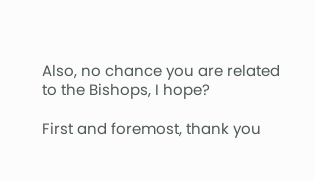Also, no chance you are related to the Bishops, I hope?

First and foremost, thank you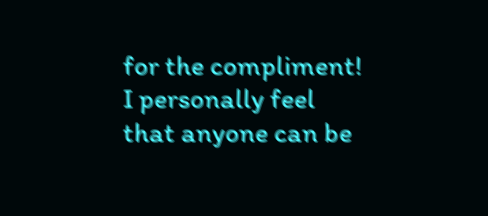for the compliment! I personally feel that anyone can be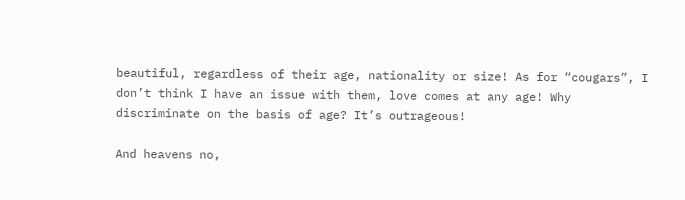beautiful, regardless of their age, nationality or size! As for “cougars”, I don’t think I have an issue with them, love comes at any age! Why discriminate on the basis of age? It’s outrageous!

And heavens no,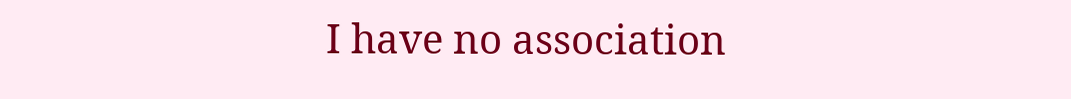I have no association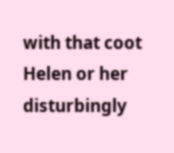with that coot Helen or her disturbingly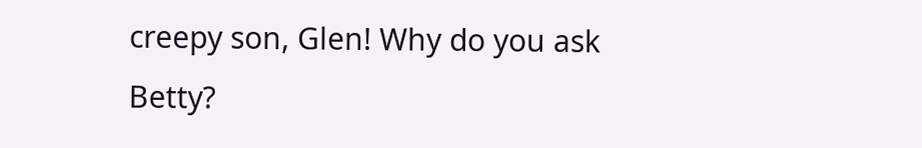creepy son, Glen! Why do you ask Betty?